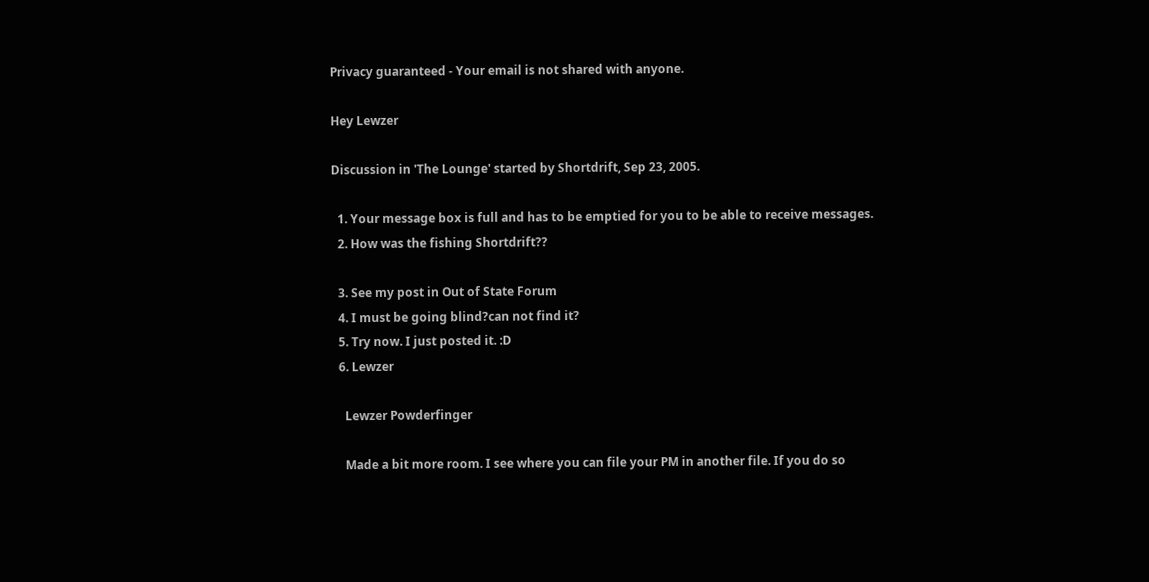Privacy guaranteed - Your email is not shared with anyone.

Hey Lewzer

Discussion in 'The Lounge' started by Shortdrift, Sep 23, 2005.

  1. Your message box is full and has to be emptied for you to be able to receive messages.
  2. How was the fishing Shortdrift??

  3. See my post in Out of State Forum
  4. I must be going blind?can not find it?
  5. Try now. I just posted it. :D
  6. Lewzer

    Lewzer Powderfinger

    Made a bit more room. I see where you can file your PM in another file. If you do so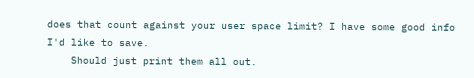does that count against your user space limit? I have some good info I'd like to save.
    Should just print them all out.